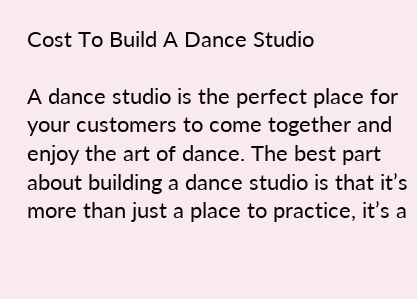Cost To Build A Dance Studio

A dance studio is the perfect place for your customers to come together and enjoy the art of dance. The best part about building a dance studio is that it’s more than just a place to practice, it’s a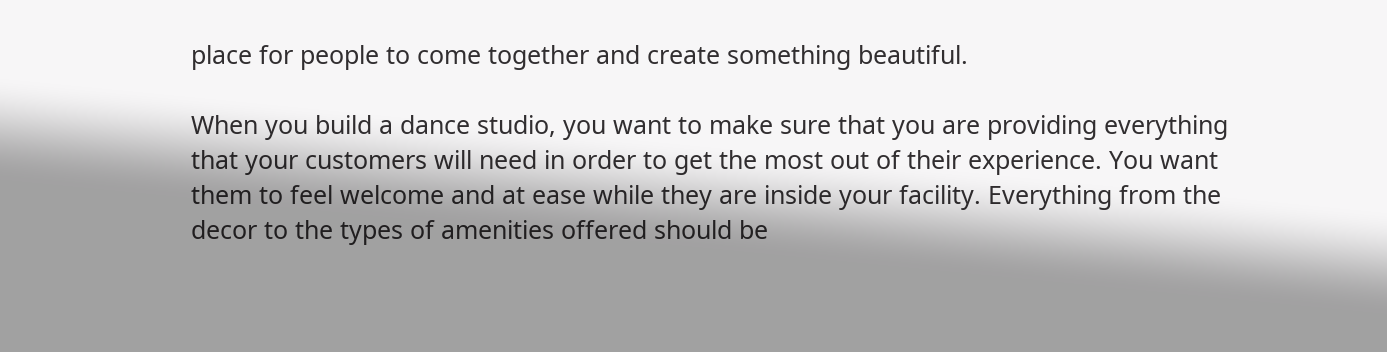place for people to come together and create something beautiful.

When you build a dance studio, you want to make sure that you are providing everything that your customers will need in order to get the most out of their experience. You want them to feel welcome and at ease while they are inside your facility. Everything from the decor to the types of amenities offered should be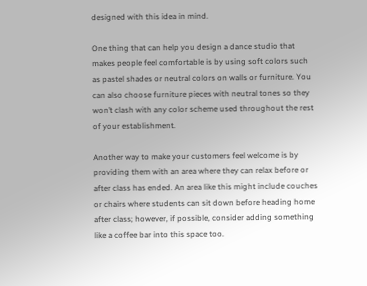designed with this idea in mind.

One thing that can help you design a dance studio that makes people feel comfortable is by using soft colors such as pastel shades or neutral colors on walls or furniture. You can also choose furniture pieces with neutral tones so they won’t clash with any color scheme used throughout the rest of your establishment.

Another way to make your customers feel welcome is by providing them with an area where they can relax before or after class has ended. An area like this might include couches or chairs where students can sit down before heading home after class; however, if possible, consider adding something like a coffee bar into this space too.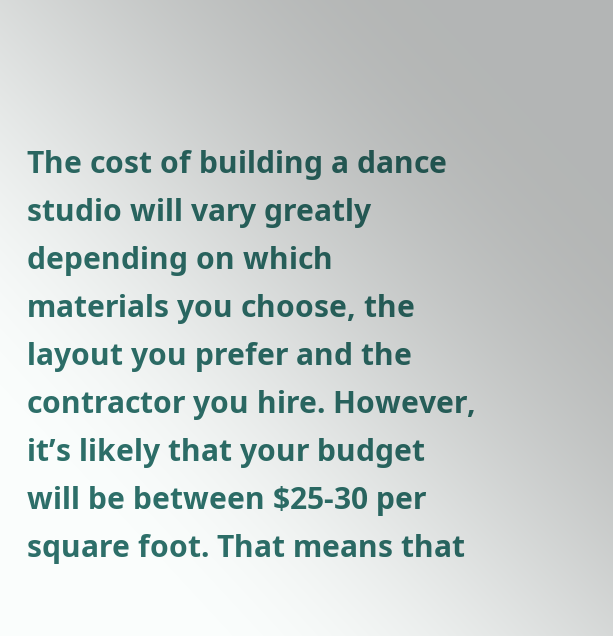The cost of building a dance studio will vary greatly depending on which materials you choose, the layout you prefer and the contractor you hire. However, it’s likely that your budget will be between $25-30 per square foot. That means that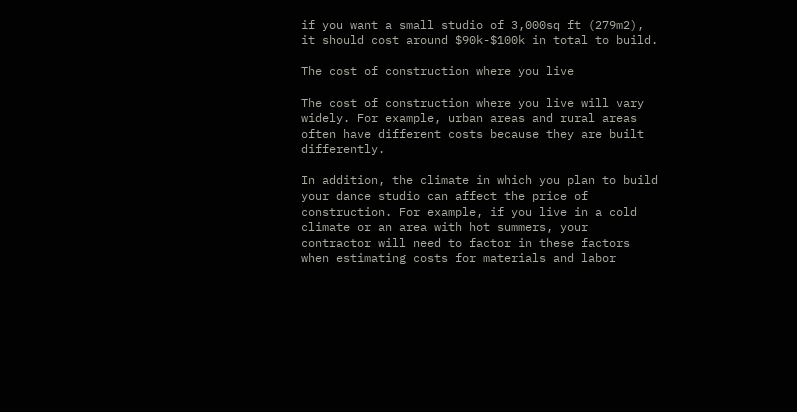if you want a small studio of 3,000sq ft (279m2), it should cost around $90k-$100k in total to build.

The cost of construction where you live

The cost of construction where you live will vary widely. For example, urban areas and rural areas often have different costs because they are built differently.

In addition, the climate in which you plan to build your dance studio can affect the price of construction. For example, if you live in a cold climate or an area with hot summers, your contractor will need to factor in these factors when estimating costs for materials and labor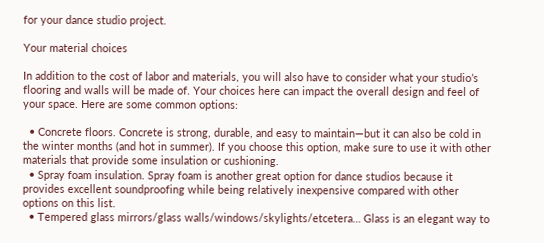for your dance studio project.

Your material choices

In addition to the cost of labor and materials, you will also have to consider what your studio’s flooring and walls will be made of. Your choices here can impact the overall design and feel of your space. Here are some common options:

  • Concrete floors. Concrete is strong, durable, and easy to maintain—but it can also be cold in the winter months (and hot in summer). If you choose this option, make sure to use it with other materials that provide some insulation or cushioning.
  • Spray foam insulation. Spray foam is another great option for dance studios because it provides excellent soundproofing while being relatively inexpensive compared with other options on this list.
  • Tempered glass mirrors/glass walls/windows/skylights/etcetera… Glass is an elegant way to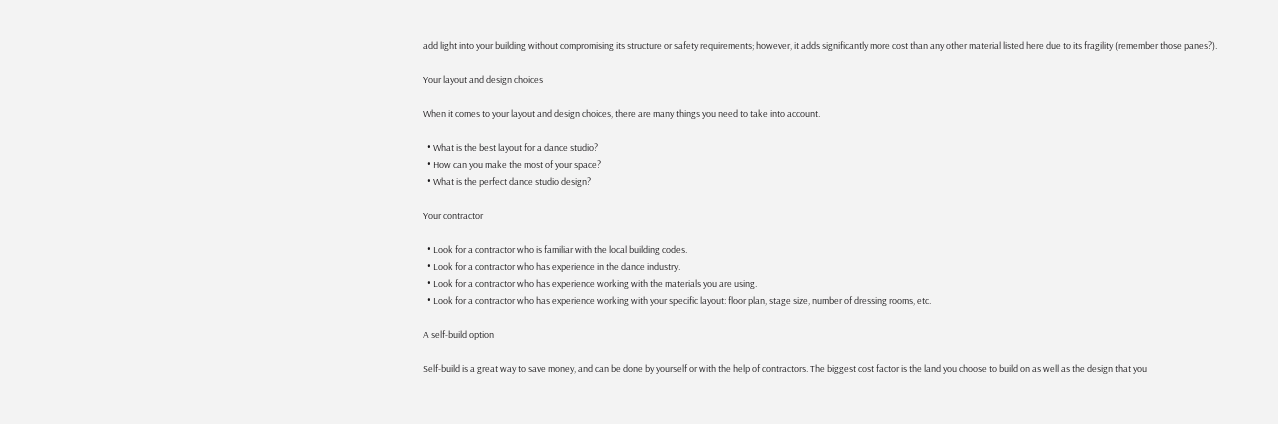add light into your building without compromising its structure or safety requirements; however, it adds significantly more cost than any other material listed here due to its fragility (remember those panes?).

Your layout and design choices

When it comes to your layout and design choices, there are many things you need to take into account.

  • What is the best layout for a dance studio?
  • How can you make the most of your space?
  • What is the perfect dance studio design?

Your contractor

  • Look for a contractor who is familiar with the local building codes.
  • Look for a contractor who has experience in the dance industry.
  • Look for a contractor who has experience working with the materials you are using.
  • Look for a contractor who has experience working with your specific layout: floor plan, stage size, number of dressing rooms, etc.

A self-build option

Self-build is a great way to save money, and can be done by yourself or with the help of contractors. The biggest cost factor is the land you choose to build on as well as the design that you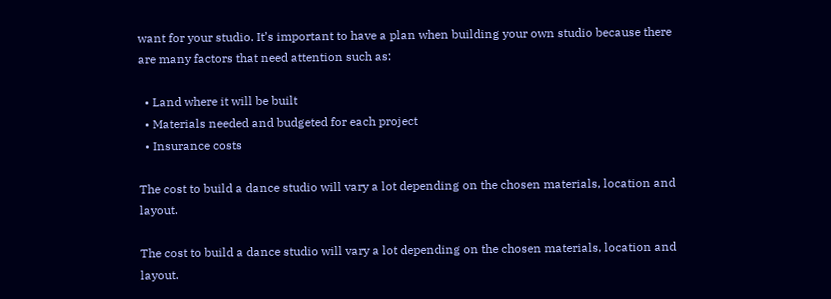want for your studio. It’s important to have a plan when building your own studio because there are many factors that need attention such as:

  • Land where it will be built
  • Materials needed and budgeted for each project
  • Insurance costs

The cost to build a dance studio will vary a lot depending on the chosen materials, location and layout.

The cost to build a dance studio will vary a lot depending on the chosen materials, location and layout.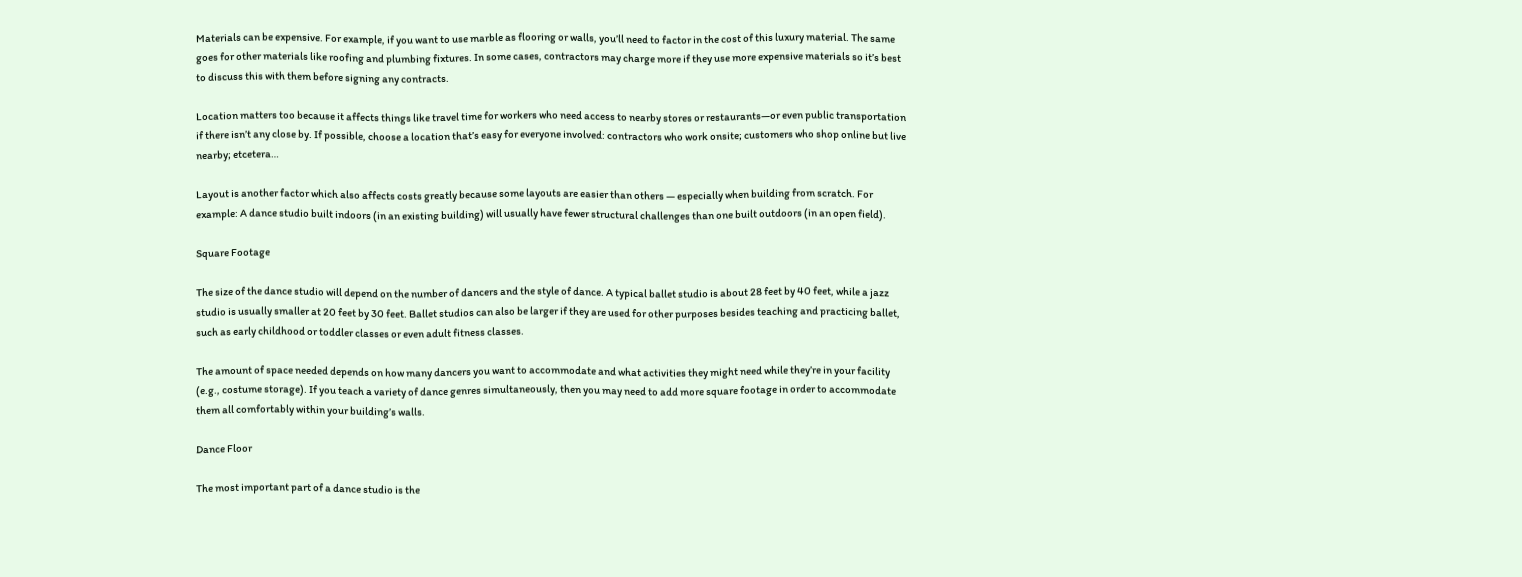Materials can be expensive. For example, if you want to use marble as flooring or walls, you’ll need to factor in the cost of this luxury material. The same goes for other materials like roofing and plumbing fixtures. In some cases, contractors may charge more if they use more expensive materials so it’s best to discuss this with them before signing any contracts.

Location matters too because it affects things like travel time for workers who need access to nearby stores or restaurants—or even public transportation if there isn’t any close by. If possible, choose a location that’s easy for everyone involved: contractors who work onsite; customers who shop online but live nearby; etcetera…

Layout is another factor which also affects costs greatly because some layouts are easier than others — especially when building from scratch. For example: A dance studio built indoors (in an existing building) will usually have fewer structural challenges than one built outdoors (in an open field).

Square Footage

The size of the dance studio will depend on the number of dancers and the style of dance. A typical ballet studio is about 28 feet by 40 feet, while a jazz studio is usually smaller at 20 feet by 30 feet. Ballet studios can also be larger if they are used for other purposes besides teaching and practicing ballet, such as early childhood or toddler classes or even adult fitness classes.

The amount of space needed depends on how many dancers you want to accommodate and what activities they might need while they’re in your facility (e.g., costume storage). If you teach a variety of dance genres simultaneously, then you may need to add more square footage in order to accommodate them all comfortably within your building’s walls.

Dance Floor

The most important part of a dance studio is the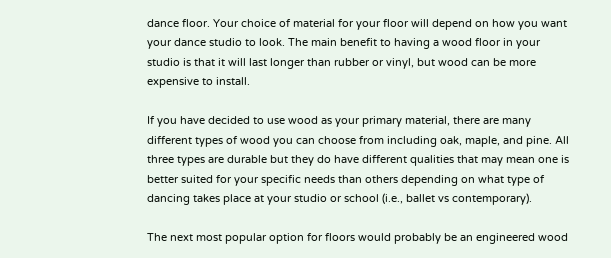dance floor. Your choice of material for your floor will depend on how you want your dance studio to look. The main benefit to having a wood floor in your studio is that it will last longer than rubber or vinyl, but wood can be more expensive to install.

If you have decided to use wood as your primary material, there are many different types of wood you can choose from including oak, maple, and pine. All three types are durable but they do have different qualities that may mean one is better suited for your specific needs than others depending on what type of dancing takes place at your studio or school (i.e., ballet vs contemporary).

The next most popular option for floors would probably be an engineered wood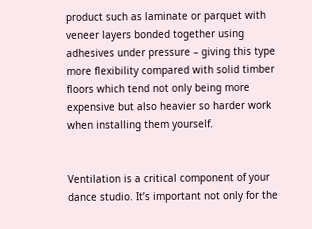product such as laminate or parquet with veneer layers bonded together using adhesives under pressure – giving this type more flexibility compared with solid timber floors which tend not only being more expensive but also heavier so harder work when installing them yourself.


Ventilation is a critical component of your dance studio. It’s important not only for the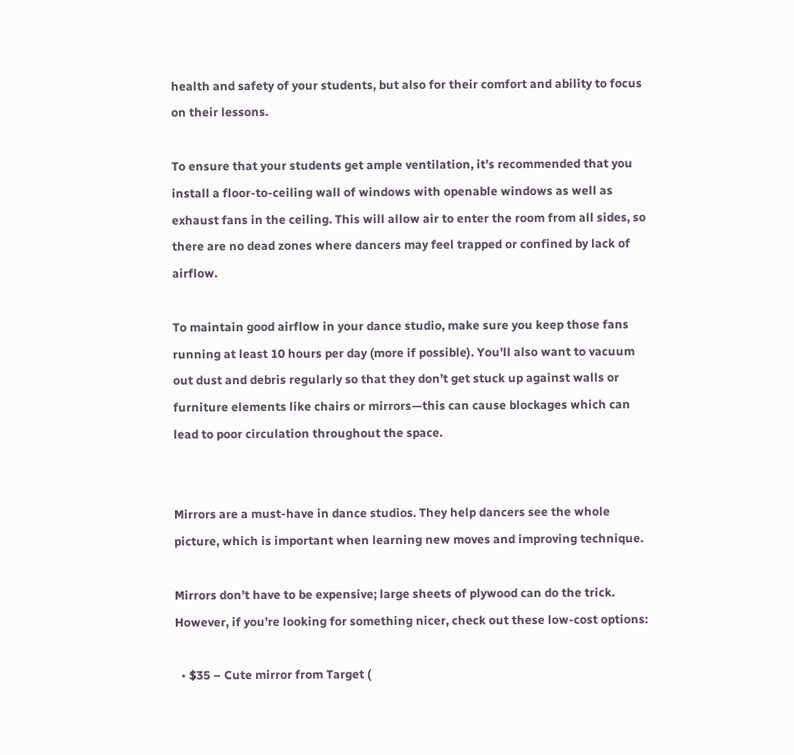health and safety of your students, but also for their comfort and ability to focus on their lessons.

To ensure that your students get ample ventilation, it’s recommended that you install a floor-to-ceiling wall of windows with openable windows as well as exhaust fans in the ceiling. This will allow air to enter the room from all sides, so there are no dead zones where dancers may feel trapped or confined by lack of airflow.

To maintain good airflow in your dance studio, make sure you keep those fans running at least 10 hours per day (more if possible). You’ll also want to vacuum out dust and debris regularly so that they don’t get stuck up against walls or furniture elements like chairs or mirrors—this can cause blockages which can lead to poor circulation throughout the space.


Mirrors are a must-have in dance studios. They help dancers see the whole picture, which is important when learning new moves and improving technique.

Mirrors don’t have to be expensive; large sheets of plywood can do the trick. However, if you’re looking for something nicer, check out these low-cost options:

  • $35 – Cute mirror from Target (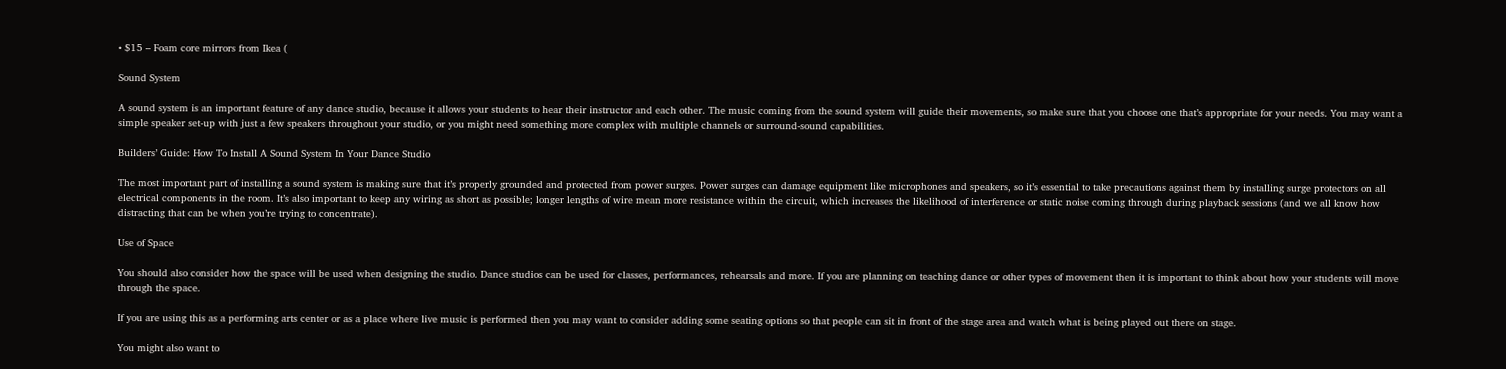• $15 – Foam core mirrors from Ikea (

Sound System

A sound system is an important feature of any dance studio, because it allows your students to hear their instructor and each other. The music coming from the sound system will guide their movements, so make sure that you choose one that’s appropriate for your needs. You may want a simple speaker set-up with just a few speakers throughout your studio, or you might need something more complex with multiple channels or surround-sound capabilities.

Builders’ Guide: How To Install A Sound System In Your Dance Studio

The most important part of installing a sound system is making sure that it’s properly grounded and protected from power surges. Power surges can damage equipment like microphones and speakers, so it’s essential to take precautions against them by installing surge protectors on all electrical components in the room. It’s also important to keep any wiring as short as possible; longer lengths of wire mean more resistance within the circuit, which increases the likelihood of interference or static noise coming through during playback sessions (and we all know how distracting that can be when you’re trying to concentrate).

Use of Space

You should also consider how the space will be used when designing the studio. Dance studios can be used for classes, performances, rehearsals and more. If you are planning on teaching dance or other types of movement then it is important to think about how your students will move through the space.

If you are using this as a performing arts center or as a place where live music is performed then you may want to consider adding some seating options so that people can sit in front of the stage area and watch what is being played out there on stage.

You might also want to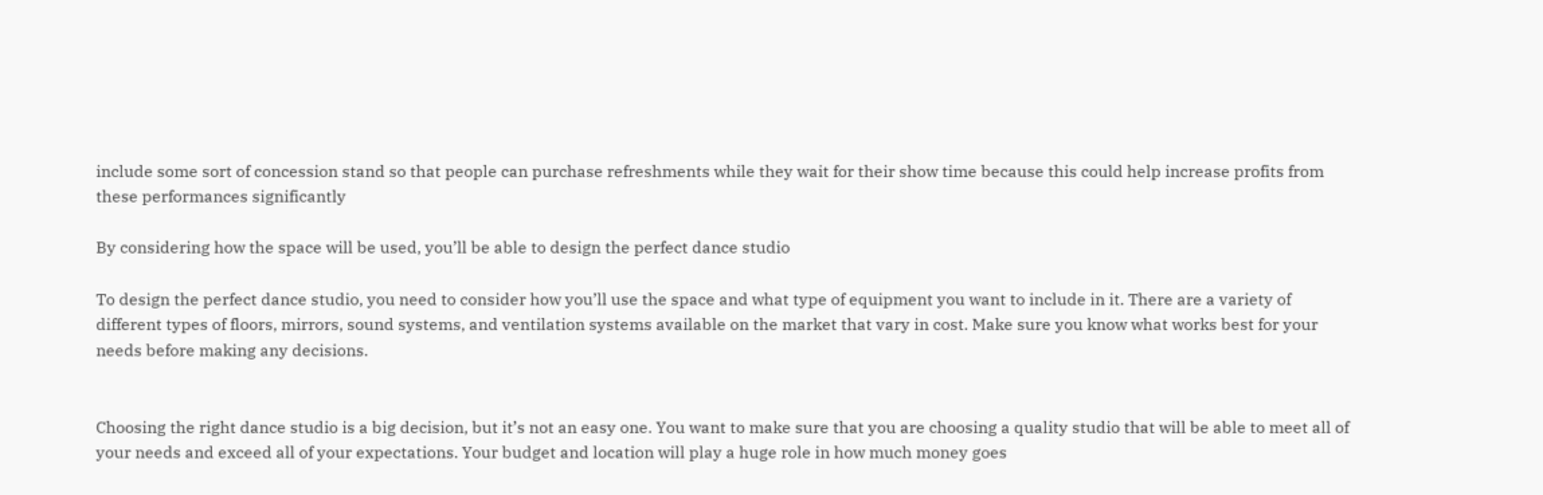include some sort of concession stand so that people can purchase refreshments while they wait for their show time because this could help increase profits from these performances significantly

By considering how the space will be used, you’ll be able to design the perfect dance studio

To design the perfect dance studio, you need to consider how you’ll use the space and what type of equipment you want to include in it. There are a variety of different types of floors, mirrors, sound systems, and ventilation systems available on the market that vary in cost. Make sure you know what works best for your needs before making any decisions.


Choosing the right dance studio is a big decision, but it’s not an easy one. You want to make sure that you are choosing a quality studio that will be able to meet all of your needs and exceed all of your expectations. Your budget and location will play a huge role in how much money goes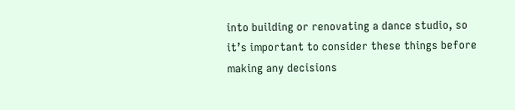into building or renovating a dance studio, so it’s important to consider these things before making any decisions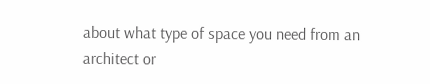about what type of space you need from an architect or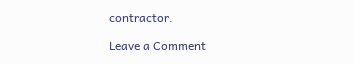contractor.

Leave a Comment